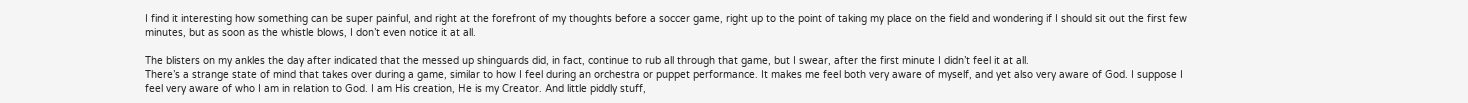I find it interesting how something can be super painful, and right at the forefront of my thoughts before a soccer game, right up to the point of taking my place on the field and wondering if I should sit out the first few minutes, but as soon as the whistle blows, I don’t even notice it at all.

The blisters on my ankles the day after indicated that the messed up shinguards did, in fact, continue to rub all through that game, but I swear, after the first minute I didn’t feel it at all.
There’s a strange state of mind that takes over during a game, similar to how I feel during an orchestra or puppet performance. It makes me feel both very aware of myself, and yet also very aware of God. I suppose I feel very aware of who I am in relation to God. I am His creation, He is my Creator. And little piddly stuff,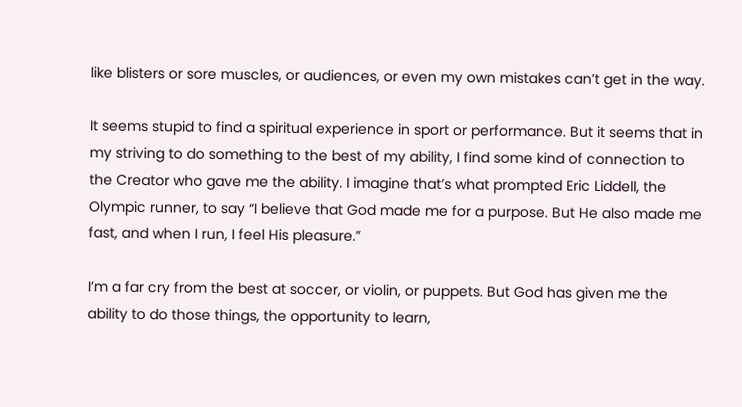like blisters or sore muscles, or audiences, or even my own mistakes can’t get in the way.

It seems stupid to find a spiritual experience in sport or performance. But it seems that in my striving to do something to the best of my ability, I find some kind of connection to the Creator who gave me the ability. I imagine that’s what prompted Eric Liddell, the Olympic runner, to say “I believe that God made me for a purpose. But He also made me fast, and when I run, I feel His pleasure.”

I’m a far cry from the best at soccer, or violin, or puppets. But God has given me the ability to do those things, the opportunity to learn,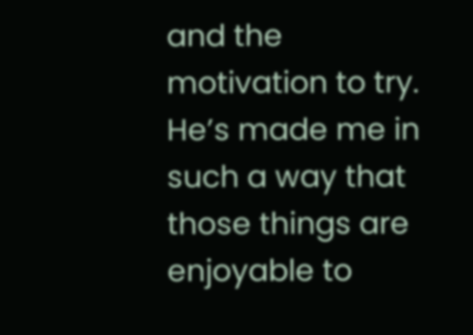and the motivation to try. He’s made me in such a way that those things are enjoyable to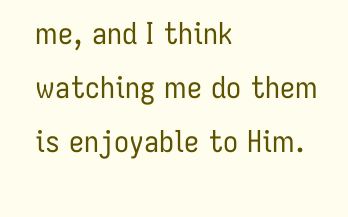me, and I think watching me do them is enjoyable to Him.